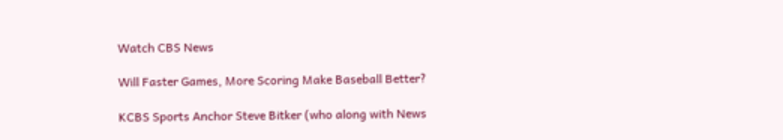Watch CBS News

Will Faster Games, More Scoring Make Baseball Better?

KCBS Sports Anchor Steve Bitker (who along with News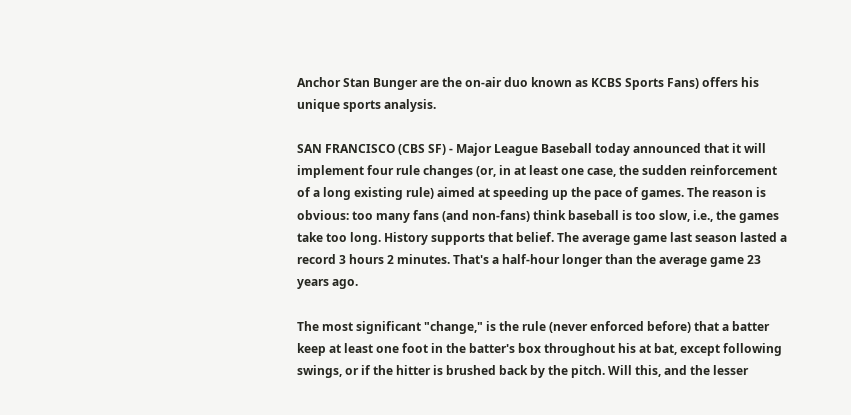Anchor Stan Bunger are the on-air duo known as KCBS Sports Fans) offers his unique sports analysis.

SAN FRANCISCO (CBS SF) - Major League Baseball today announced that it will implement four rule changes (or, in at least one case, the sudden reinforcement of a long existing rule) aimed at speeding up the pace of games. The reason is obvious: too many fans (and non-fans) think baseball is too slow, i.e., the games take too long. History supports that belief. The average game last season lasted a record 3 hours 2 minutes. That's a half-hour longer than the average game 23 years ago.

The most significant "change," is the rule (never enforced before) that a batter keep at least one foot in the batter's box throughout his at bat, except following swings, or if the hitter is brushed back by the pitch. Will this, and the lesser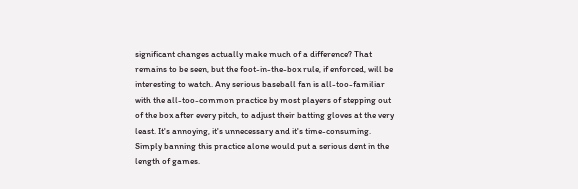significant changes actually make much of a difference? That remains to be seen, but the foot-in-the-box rule, if enforced, will be interesting to watch. Any serious baseball fan is all-too-familiar with the all-too-common practice by most players of stepping out of the box after every pitch, to adjust their batting gloves at the very least. It's annoying, it's unnecessary and it's time-consuming. Simply banning this practice alone would put a serious dent in the length of games.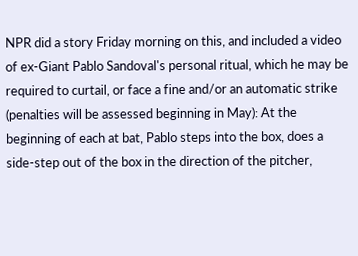NPR did a story Friday morning on this, and included a video of ex-Giant Pablo Sandoval's personal ritual, which he may be required to curtail, or face a fine and/or an automatic strike (penalties will be assessed beginning in May): At the beginning of each at bat, Pablo steps into the box, does a side-step out of the box in the direction of the pitcher,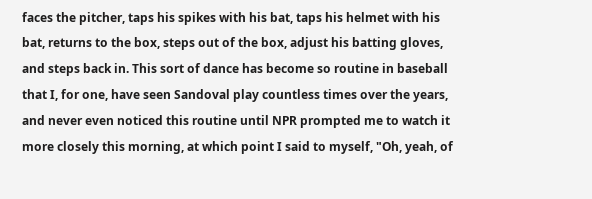faces the pitcher, taps his spikes with his bat, taps his helmet with his bat, returns to the box, steps out of the box, adjust his batting gloves, and steps back in. This sort of dance has become so routine in baseball that I, for one, have seen Sandoval play countless times over the years, and never even noticed this routine until NPR prompted me to watch it more closely this morning, at which point I said to myself, "Oh, yeah, of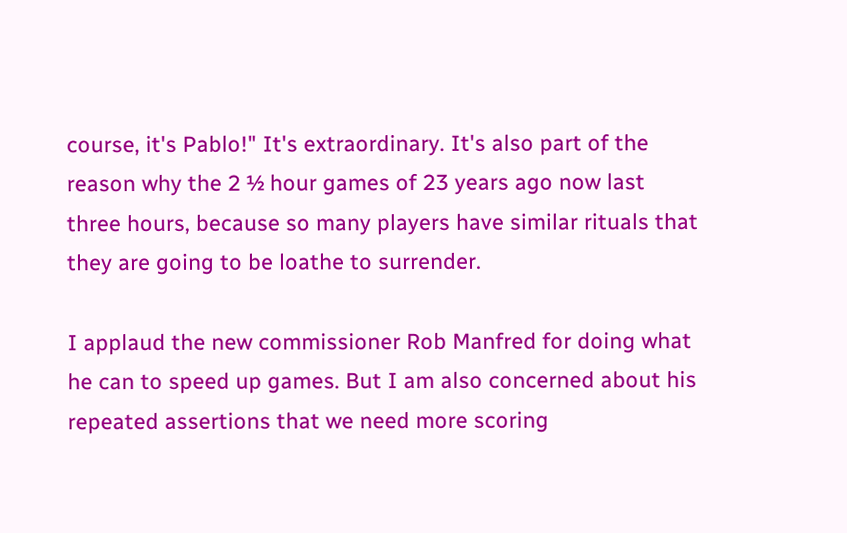course, it's Pablo!" It's extraordinary. It's also part of the reason why the 2 ½ hour games of 23 years ago now last three hours, because so many players have similar rituals that they are going to be loathe to surrender.

I applaud the new commissioner Rob Manfred for doing what he can to speed up games. But I am also concerned about his repeated assertions that we need more scoring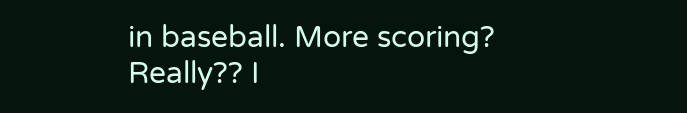in baseball. More scoring? Really?? I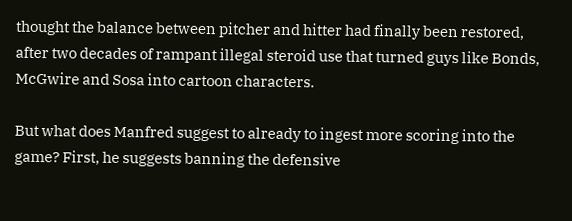thought the balance between pitcher and hitter had finally been restored, after two decades of rampant illegal steroid use that turned guys like Bonds, McGwire and Sosa into cartoon characters.

But what does Manfred suggest to already to ingest more scoring into the game? First, he suggests banning the defensive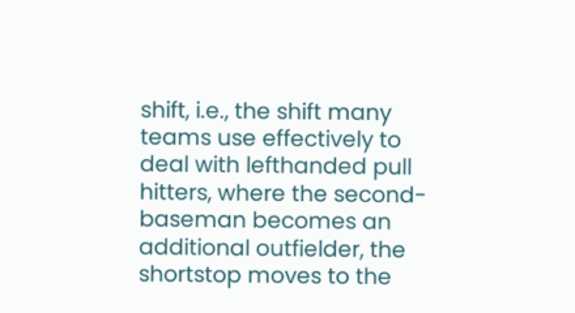shift, i.e., the shift many teams use effectively to deal with lefthanded pull hitters, where the second-baseman becomes an additional outfielder, the shortstop moves to the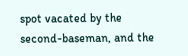spot vacated by the second-baseman, and the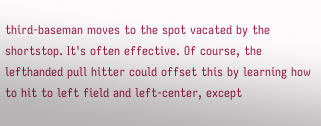third-baseman moves to the spot vacated by the shortstop. It's often effective. Of course, the lefthanded pull hitter could offset this by learning how to hit to left field and left-center, except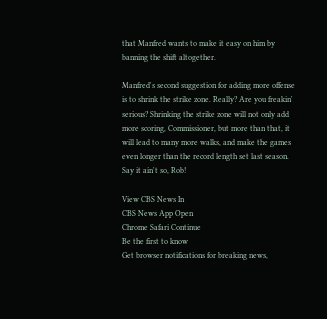that Manfred wants to make it easy on him by banning the shift altogether.

Manfred's second suggestion for adding more offense is to shrink the strike zone. Really? Are you freakin' serious? Shrinking the strike zone will not only add more scoring, Commissioner, but more than that, it will lead to many more walks, and make the games even longer than the record length set last season. Say it ain't so, Rob!

View CBS News In
CBS News App Open
Chrome Safari Continue
Be the first to know
Get browser notifications for breaking news,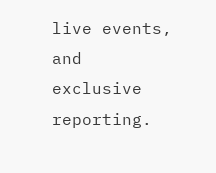live events, and exclusive reporting.